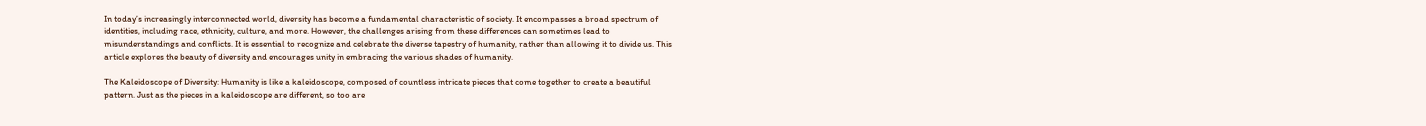In today’s increasingly interconnected world, diversity has become a fundamental characteristic of society. It encompasses a broad spectrum of identities, including race, ethnicity, culture, and more. However, the challenges arising from these differences can sometimes lead to misunderstandings and conflicts. It is essential to recognize and celebrate the diverse tapestry of humanity, rather than allowing it to divide us. This article explores the beauty of diversity and encourages unity in embracing the various shades of humanity.

The Kaleidoscope of Diversity: Humanity is like a kaleidoscope, composed of countless intricate pieces that come together to create a beautiful pattern. Just as the pieces in a kaleidoscope are different, so too are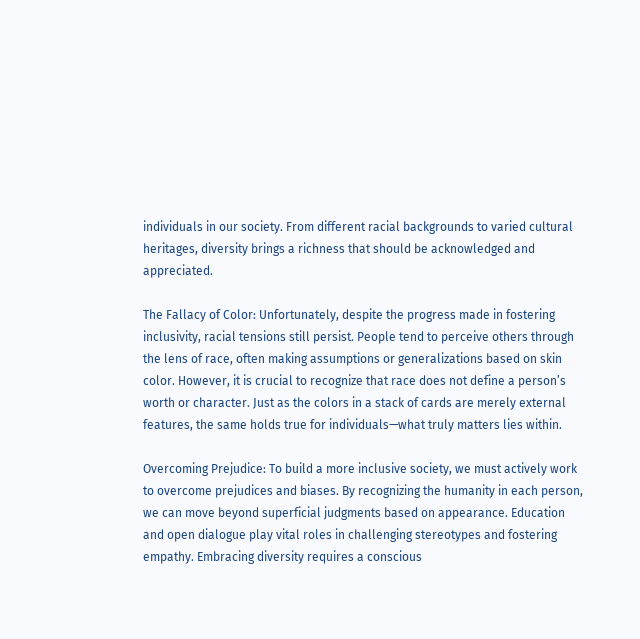individuals in our society. From different racial backgrounds to varied cultural heritages, diversity brings a richness that should be acknowledged and appreciated.

The Fallacy of Color: Unfortunately, despite the progress made in fostering inclusivity, racial tensions still persist. People tend to perceive others through the lens of race, often making assumptions or generalizations based on skin color. However, it is crucial to recognize that race does not define a person’s worth or character. Just as the colors in a stack of cards are merely external features, the same holds true for individuals—what truly matters lies within.

Overcoming Prejudice: To build a more inclusive society, we must actively work to overcome prejudices and biases. By recognizing the humanity in each person, we can move beyond superficial judgments based on appearance. Education and open dialogue play vital roles in challenging stereotypes and fostering empathy. Embracing diversity requires a conscious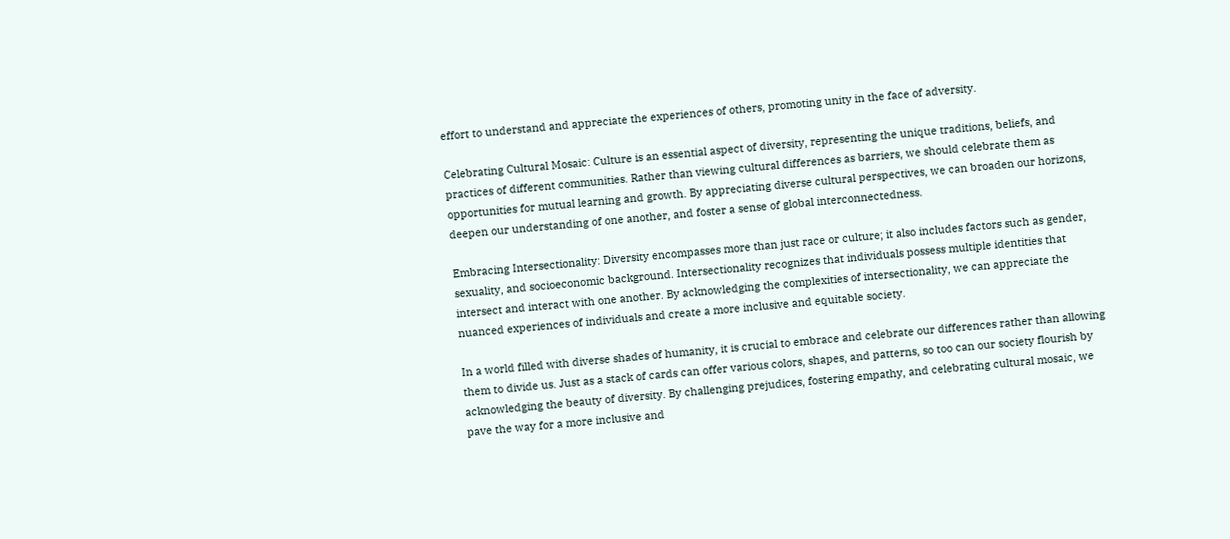effort to understand and appreciate the experiences of others, promoting unity in the face of adversity.

Celebrating Cultural Mosaic: Culture is an essential aspect of diversity, representing the unique traditions, beliefs, and practices of different communities. Rather than viewing cultural differences as barriers, we should celebrate them as opportunities for mutual learning and growth. By appreciating diverse cultural perspectives, we can broaden our horizons, deepen our understanding of one another, and foster a sense of global interconnectedness.

Embracing Intersectionality: Diversity encompasses more than just race or culture; it also includes factors such as gender, sexuality, and socioeconomic background. Intersectionality recognizes that individuals possess multiple identities that intersect and interact with one another. By acknowledging the complexities of intersectionality, we can appreciate the nuanced experiences of individuals and create a more inclusive and equitable society.

In a world filled with diverse shades of humanity, it is crucial to embrace and celebrate our differences rather than allowing them to divide us. Just as a stack of cards can offer various colors, shapes, and patterns, so too can our society flourish by acknowledging the beauty of diversity. By challenging prejudices, fostering empathy, and celebrating cultural mosaic, we pave the way for a more inclusive and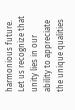harmonious future. Let us recognize that unity lies in our ability to appreciate the unique qualities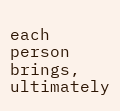each person brings, ultimately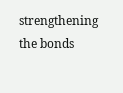strengthening the bonds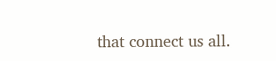that connect us all.